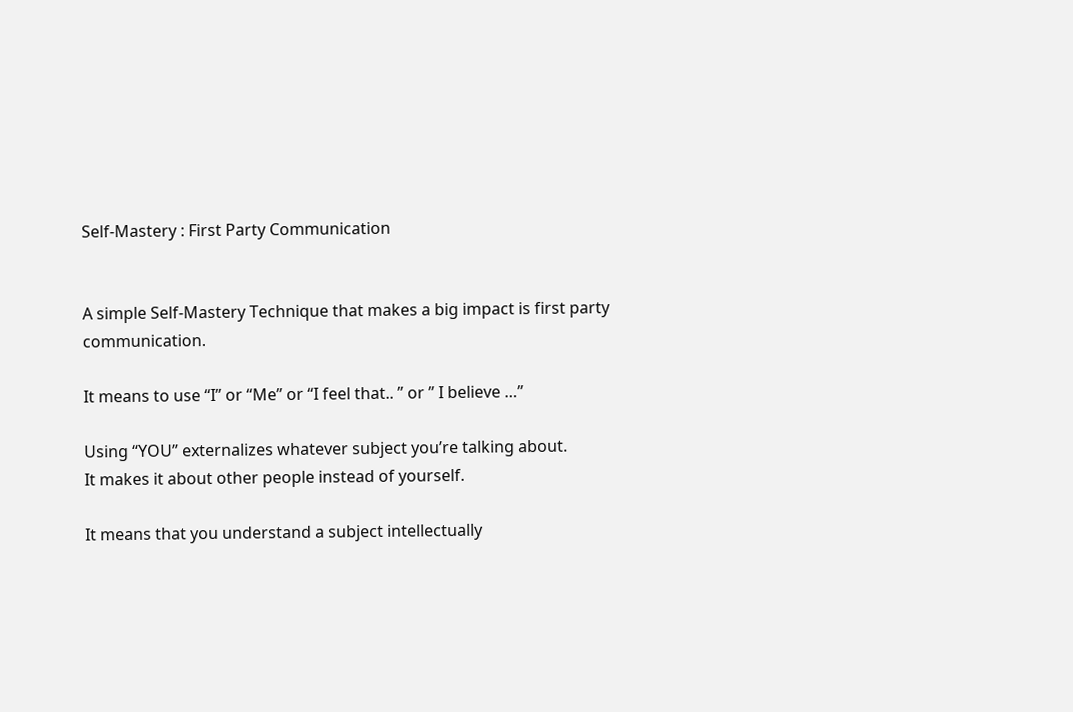Self-Mastery : First Party Communication


A simple Self-Mastery Technique that makes a big impact is first party communication.

It means to use “I” or “Me” or “I feel that.. ” or ” I believe …”

Using “YOU” externalizes whatever subject you’re talking about.
It makes it about other people instead of yourself.

It means that you understand a subject intellectually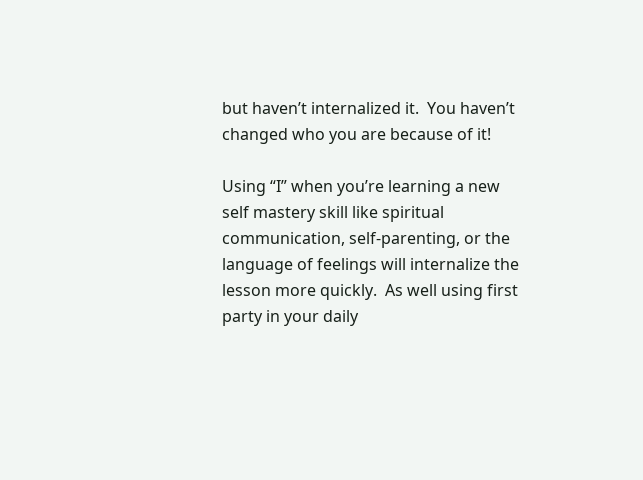but haven’t internalized it.  You haven’t changed who you are because of it!

Using “I” when you’re learning a new self mastery skill like spiritual communication, self-parenting, or the language of feelings will internalize the lesson more quickly.  As well using first party in your daily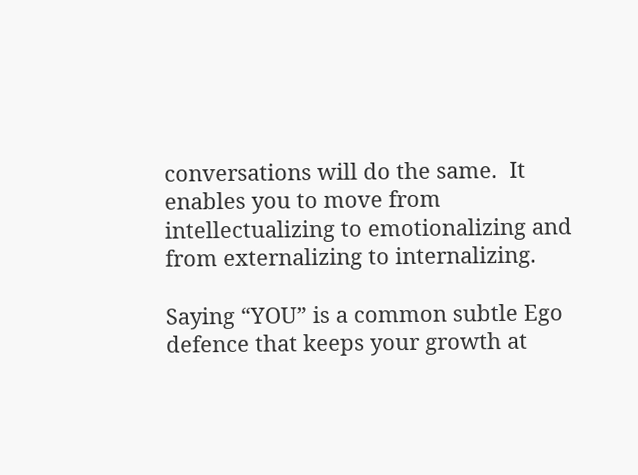conversations will do the same.  It enables you to move from intellectualizing to emotionalizing and from externalizing to internalizing.

Saying “YOU” is a common subtle Ego defence that keeps your growth at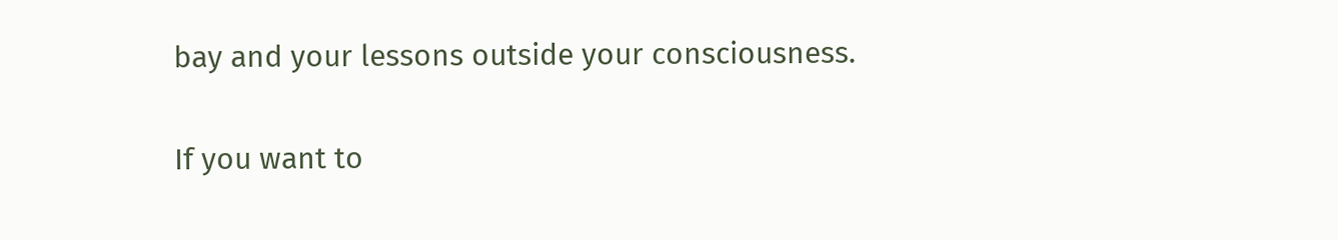bay and your lessons outside your consciousness.

If you want to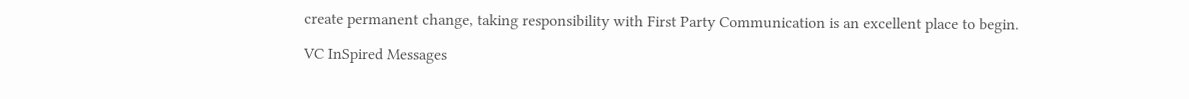create permanent change, taking responsibility with First Party Communication is an excellent place to begin.

VC InSpired Messages